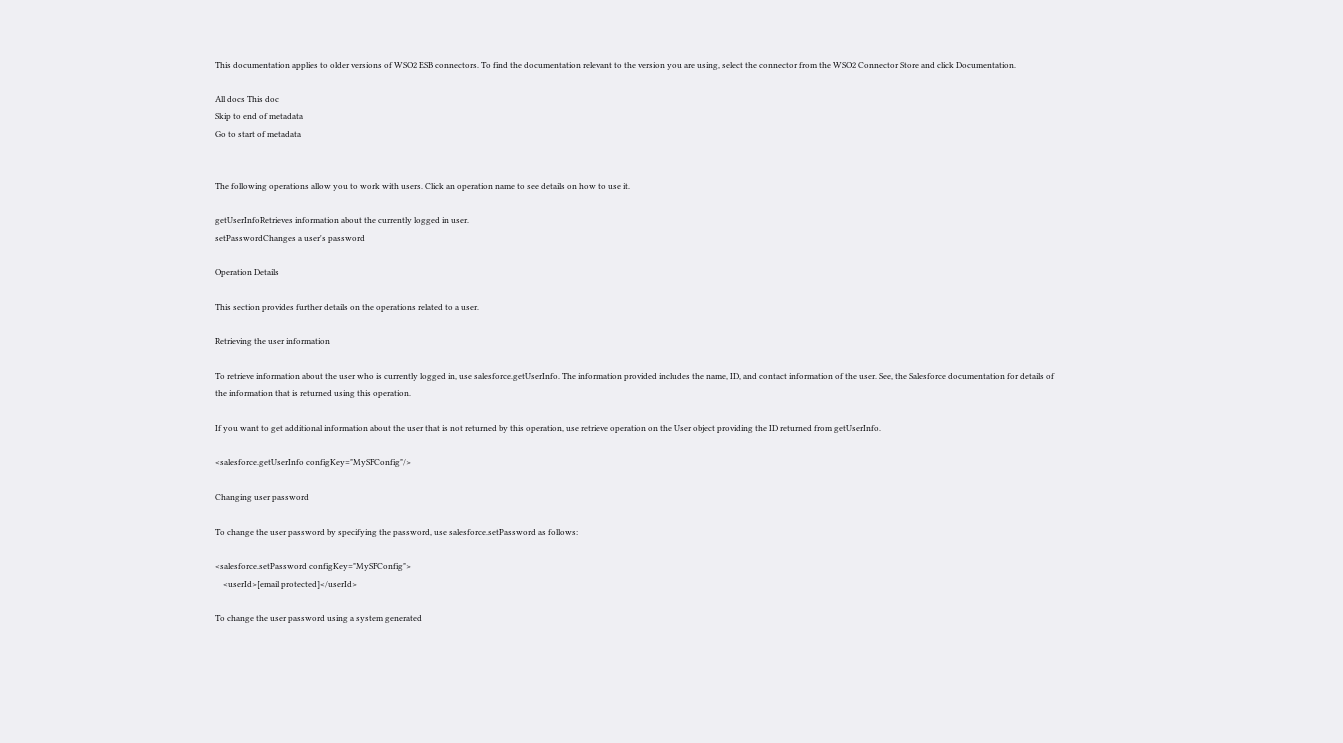This documentation applies to older versions of WSO2 ESB connectors. To find the documentation relevant to the version you are using, select the connector from the WSO2 Connector Store and click Documentation.

All docs This doc
Skip to end of metadata
Go to start of metadata


The following operations allow you to work with users. Click an operation name to see details on how to use it.

getUserInfoRetrieves information about the currently logged in user.
setPasswordChanges a user's password

Operation Details

This section provides further details on the operations related to a user.

Retrieving the user information

To retrieve information about the user who is currently logged in, use salesforce.getUserInfo. The information provided includes the name, ID, and contact information of the user. See, the Salesforce documentation for details of the information that is returned using this operation.

If you want to get additional information about the user that is not returned by this operation, use retrieve operation on the User object providing the ID returned from getUserInfo.

<salesforce.getUserInfo configKey="MySFConfig"/>

Changing user password

To change the user password by specifying the password, use salesforce.setPassword as follows:

<salesforce.setPassword configKey="MySFConfig">
    <userId>[email protected]</userId>

To change the user password using a system generated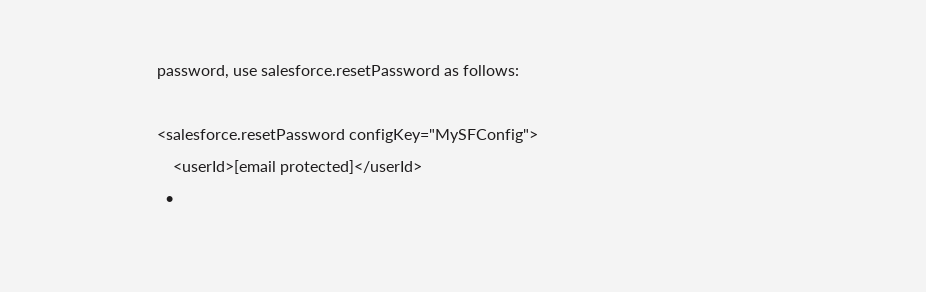password, use salesforce.resetPassword as follows:

<salesforce.resetPassword configKey="MySFConfig">
    <userId>[email protected]</userId>
  •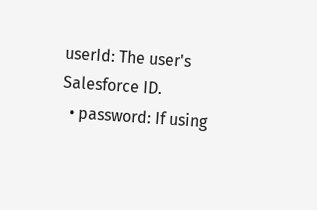userId: The user's Salesforce ID.
  • password: If using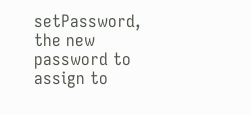setPassword, the new password to assign to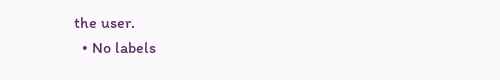the user.
  • No labels